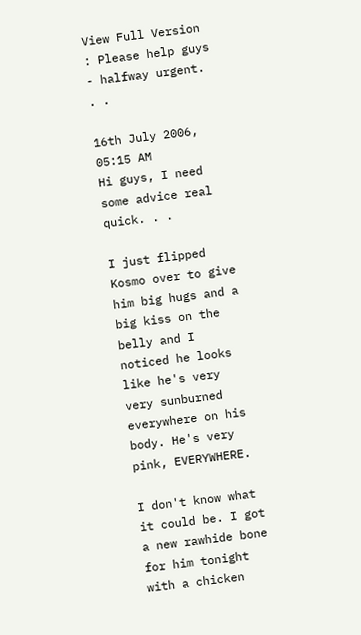View Full Version : Please help guys - halfway urgent. . .

16th July 2006, 05:15 AM
Hi guys, I need some advice real quick. . .

I just flipped Kosmo over to give him big hugs and a big kiss on the belly and I noticed he looks like he's very very sunburned everywhere on his body. He's very pink, EVERYWHERE.

I don't know what it could be. I got a new rawhide bone for him tonight with a chicken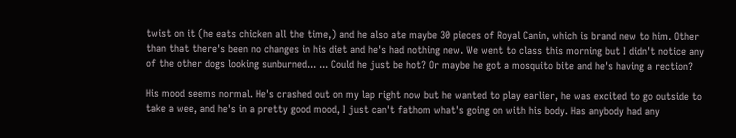twist on it (he eats chicken all the time,) and he also ate maybe 30 pieces of Royal Canin, which is brand new to him. Other than that there's been no changes in his diet and he's had nothing new. We went to class this morning but I didn't notice any of the other dogs looking sunburned... ... Could he just be hot? Or maybe he got a mosquito bite and he's having a rection?

His mood seems normal. He's crashed out on my lap right now but he wanted to play earlier, he was excited to go outside to take a wee, and he's in a pretty good mood, I just can't fathom what's going on with his body. Has anybody had any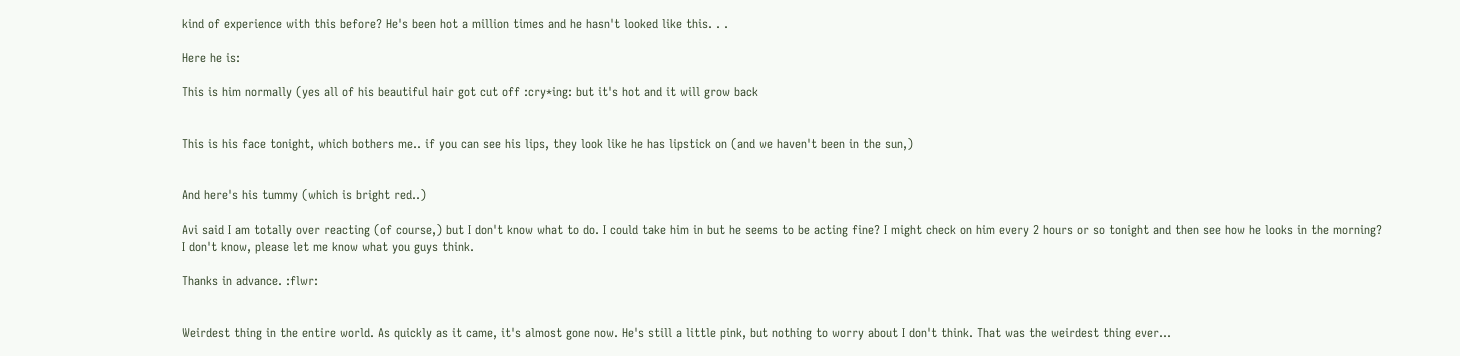kind of experience with this before? He's been hot a million times and he hasn't looked like this. . .

Here he is:

This is him normally (yes all of his beautiful hair got cut off :cry*ing: but it's hot and it will grow back


This is his face tonight, which bothers me.. if you can see his lips, they look like he has lipstick on (and we haven't been in the sun,)


And here's his tummy (which is bright red..)

Avi said I am totally over reacting (of course,) but I don't know what to do. I could take him in but he seems to be acting fine? I might check on him every 2 hours or so tonight and then see how he looks in the morning? I don't know, please let me know what you guys think.

Thanks in advance. :flwr:


Weirdest thing in the entire world. As quickly as it came, it's almost gone now. He's still a little pink, but nothing to worry about I don't think. That was the weirdest thing ever...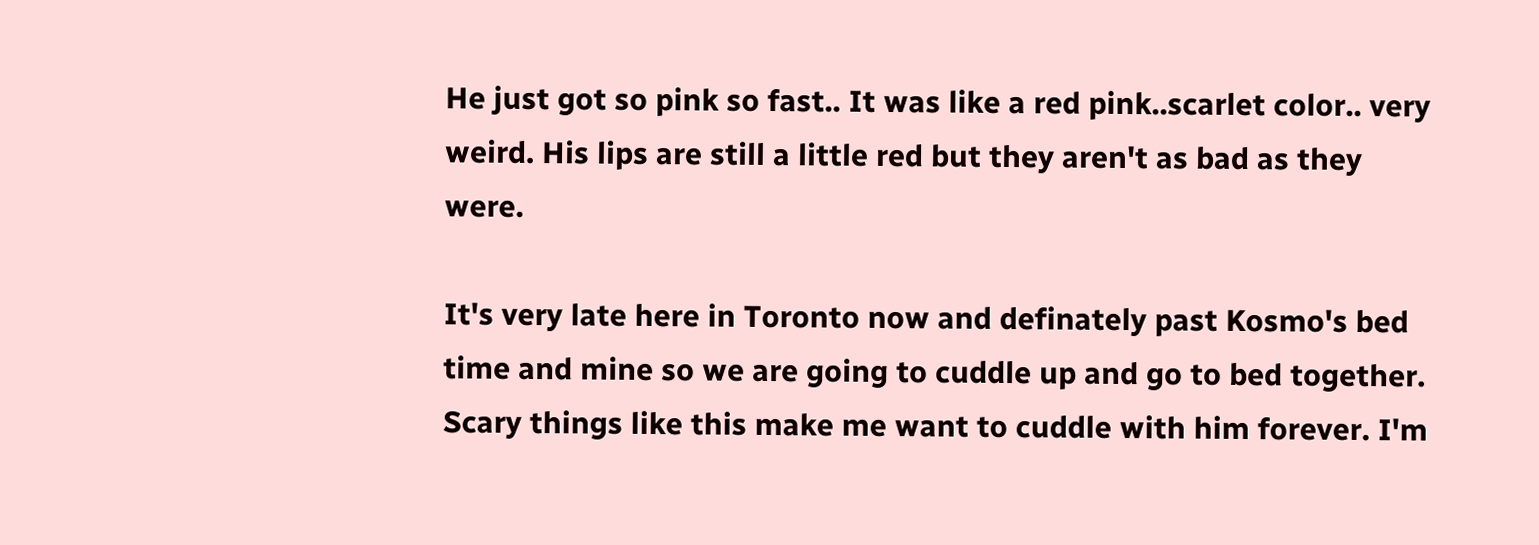He just got so pink so fast.. It was like a red pink..scarlet color.. very weird. His lips are still a little red but they aren't as bad as they were.

It's very late here in Toronto now and definately past Kosmo's bed time and mine so we are going to cuddle up and go to bed together. Scary things like this make me want to cuddle with him forever. I'm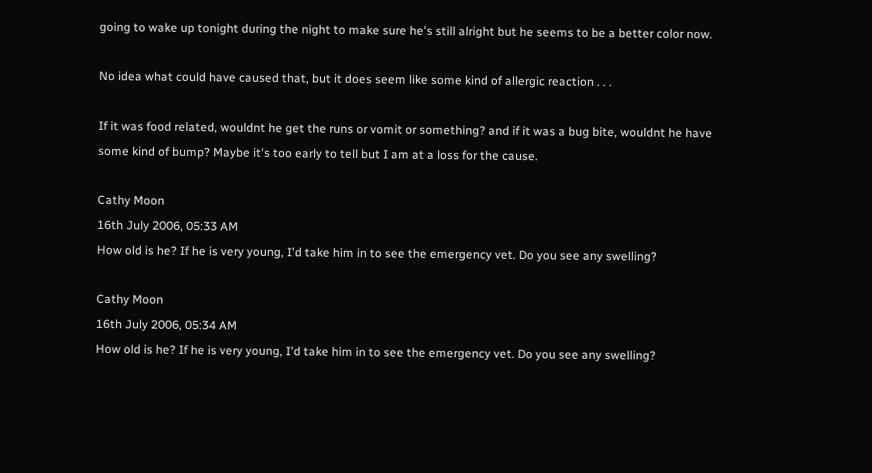going to wake up tonight during the night to make sure he's still alright but he seems to be a better color now.

No idea what could have caused that, but it does seem like some kind of allergic reaction . . .

If it was food related, wouldnt he get the runs or vomit or something? and if it was a bug bite, wouldnt he have some kind of bump? Maybe it's too early to tell but I am at a loss for the cause.

Cathy Moon
16th July 2006, 05:33 AM
How old is he? If he is very young, I'd take him in to see the emergency vet. Do you see any swelling?

Cathy Moon
16th July 2006, 05:34 AM
How old is he? If he is very young, I'd take him in to see the emergency vet. Do you see any swelling?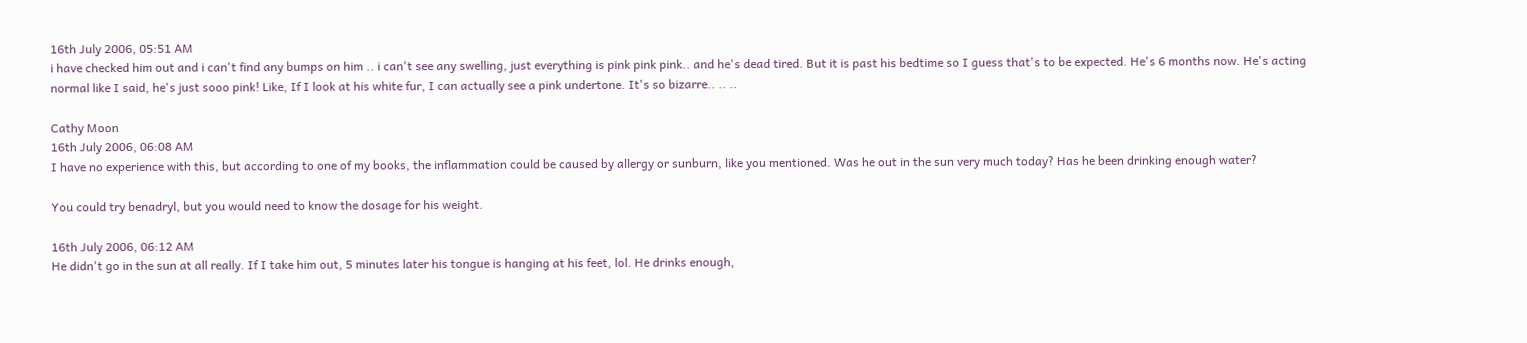16th July 2006, 05:51 AM
i have checked him out and i can't find any bumps on him .. i can't see any swelling, just everything is pink pink pink.. and he's dead tired. But it is past his bedtime so I guess that's to be expected. He's 6 months now. He's acting normal like I said, he's just sooo pink! Like, If I look at his white fur, I can actually see a pink undertone. It's so bizarre.. .. ..

Cathy Moon
16th July 2006, 06:08 AM
I have no experience with this, but according to one of my books, the inflammation could be caused by allergy or sunburn, like you mentioned. Was he out in the sun very much today? Has he been drinking enough water?

You could try benadryl, but you would need to know the dosage for his weight.

16th July 2006, 06:12 AM
He didn't go in the sun at all really. If I take him out, 5 minutes later his tongue is hanging at his feet, lol. He drinks enough,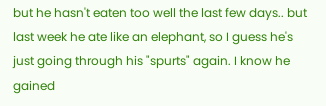but he hasn't eaten too well the last few days.. but last week he ate like an elephant, so I guess he's just going through his "spurts" again. I know he gained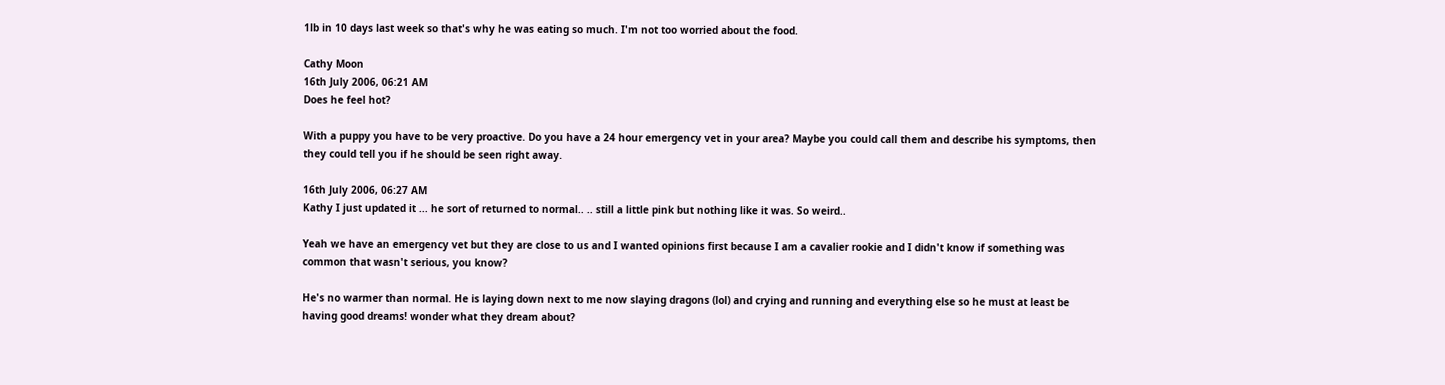1lb in 10 days last week so that's why he was eating so much. I'm not too worried about the food.

Cathy Moon
16th July 2006, 06:21 AM
Does he feel hot?

With a puppy you have to be very proactive. Do you have a 24 hour emergency vet in your area? Maybe you could call them and describe his symptoms, then they could tell you if he should be seen right away.

16th July 2006, 06:27 AM
Kathy I just updated it ... he sort of returned to normal.. .. still a little pink but nothing like it was. So weird..

Yeah we have an emergency vet but they are close to us and I wanted opinions first because I am a cavalier rookie and I didn't know if something was common that wasn't serious, you know?

He's no warmer than normal. He is laying down next to me now slaying dragons (lol) and crying and running and everything else so he must at least be having good dreams! wonder what they dream about?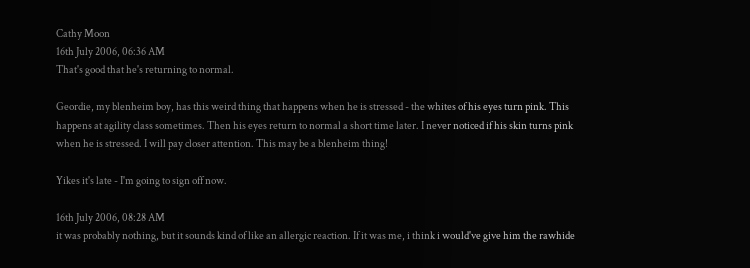Cathy Moon
16th July 2006, 06:36 AM
That's good that he's returning to normal.

Geordie, my blenheim boy, has this weird thing that happens when he is stressed - the whites of his eyes turn pink. This happens at agility class sometimes. Then his eyes return to normal a short time later. I never noticed if his skin turns pink when he is stressed. I will pay closer attention. This may be a blenheim thing!

Yikes it's late - I'm going to sign off now.

16th July 2006, 08:28 AM
it was probably nothing, but it sounds kind of like an allergic reaction. If it was me, i think i would've give him the rawhide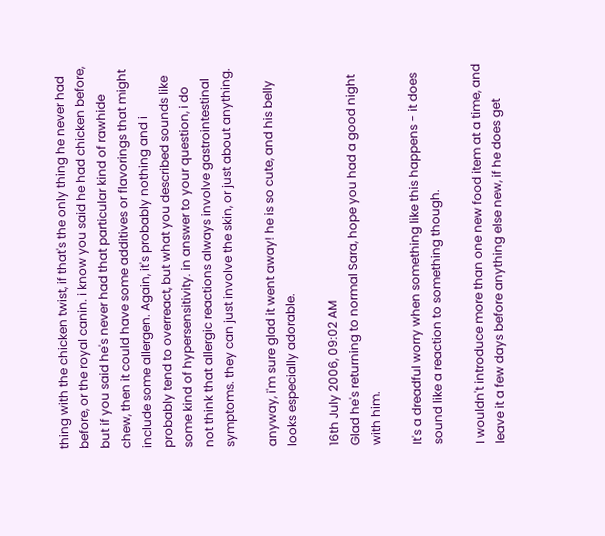thing with the chicken twist, if that's the only thing he never had before, or the royal canin. i know you said he had chicken before, but if you said he's never had that particular kind of rawhide chew, then it could have some additives or flavorings that might include some allergen. Again, it's probably nothing and i probably tend to overreact, but what you described sounds like some kind of hypersensitivity. in answer to your question, i do not think that allergic reactions always involve gastrointestinal symptoms. they can just involve the skin, or just about anything.

anyway, i'm sure glad it went away! he is so cute, and his belly looks especially adorable.

16th July 2006, 09:02 AM
Glad he's returning to normal Sara, hope you had a good night with him.

It's a dreadful worry when something like this happens - it does sound like a reaction to something though.

I wouldn't introduce more than one new food item at a time, and leave it a few days before anything else new, if he does get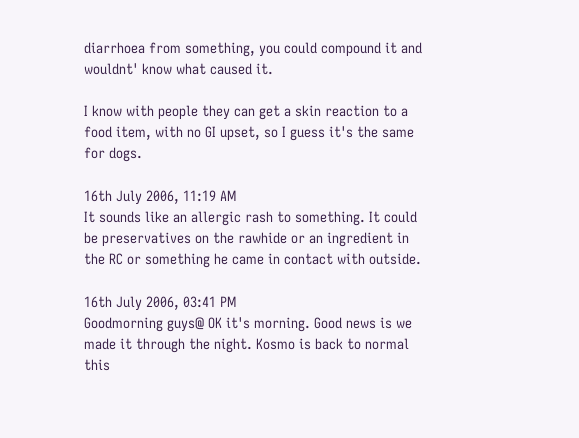diarrhoea from something, you could compound it and wouldnt' know what caused it.

I know with people they can get a skin reaction to a food item, with no GI upset, so I guess it's the same for dogs.

16th July 2006, 11:19 AM
It sounds like an allergic rash to something. It could be preservatives on the rawhide or an ingredient in the RC or something he came in contact with outside.

16th July 2006, 03:41 PM
Goodmorning guys@ OK it's morning. Good news is we made it through the night. Kosmo is back to normal this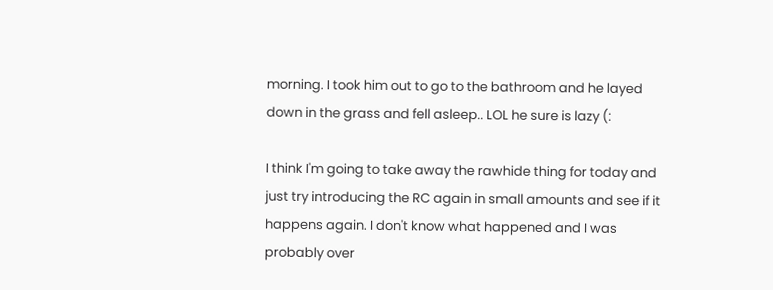morning. I took him out to go to the bathroom and he layed down in the grass and fell asleep.. LOL he sure is lazy (:

I think I'm going to take away the rawhide thing for today and just try introducing the RC again in small amounts and see if it happens again. I don't know what happened and I was probably over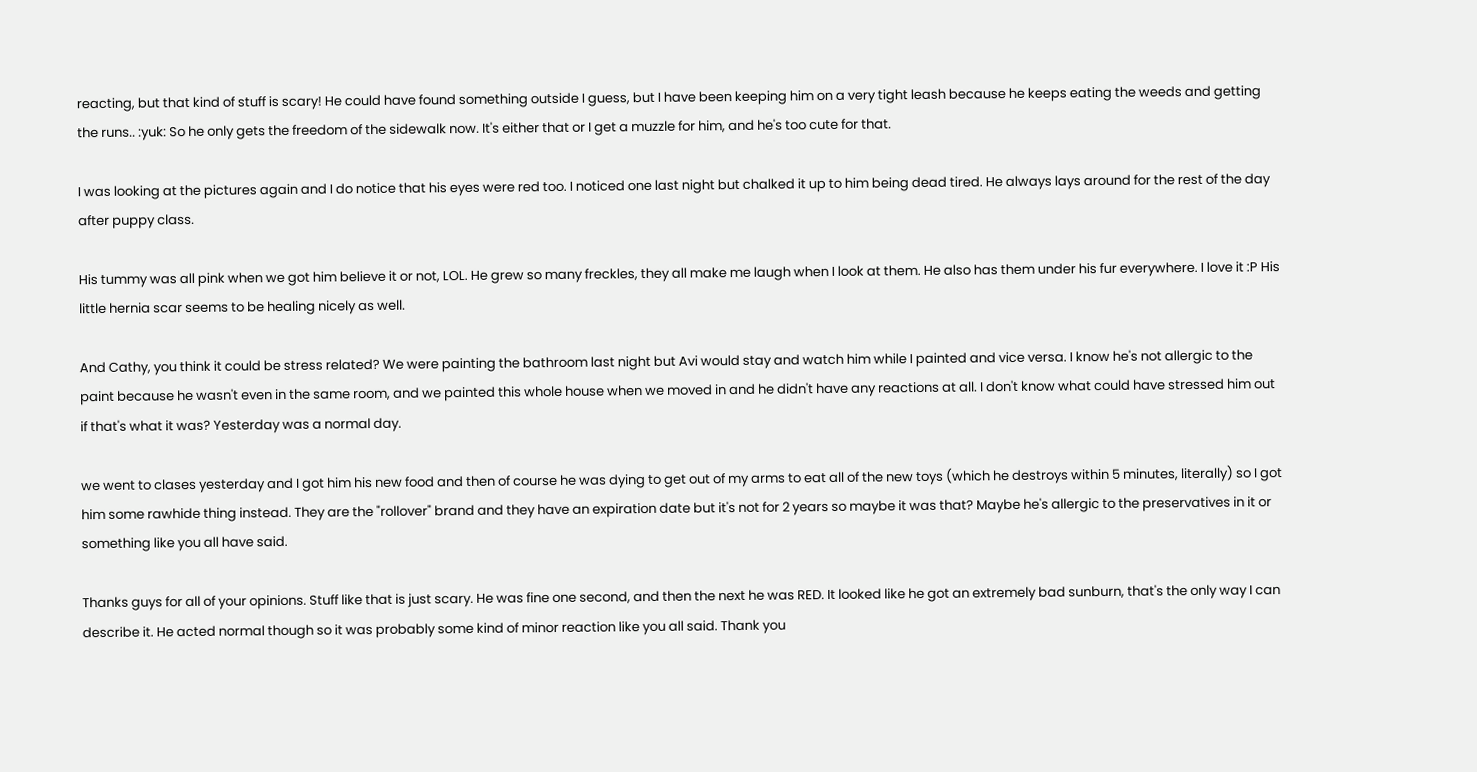reacting, but that kind of stuff is scary! He could have found something outside I guess, but I have been keeping him on a very tight leash because he keeps eating the weeds and getting the runs.. :yuk: So he only gets the freedom of the sidewalk now. It's either that or I get a muzzle for him, and he's too cute for that.

I was looking at the pictures again and I do notice that his eyes were red too. I noticed one last night but chalked it up to him being dead tired. He always lays around for the rest of the day after puppy class.

His tummy was all pink when we got him believe it or not, LOL. He grew so many freckles, they all make me laugh when I look at them. He also has them under his fur everywhere. I love it :P His little hernia scar seems to be healing nicely as well.

And Cathy, you think it could be stress related? We were painting the bathroom last night but Avi would stay and watch him while I painted and vice versa. I know he's not allergic to the paint because he wasn't even in the same room, and we painted this whole house when we moved in and he didn't have any reactions at all. I don't know what could have stressed him out if that's what it was? Yesterday was a normal day.

we went to clases yesterday and I got him his new food and then of course he was dying to get out of my arms to eat all of the new toys (which he destroys within 5 minutes, literally) so I got him some rawhide thing instead. They are the "rollover" brand and they have an expiration date but it's not for 2 years so maybe it was that? Maybe he's allergic to the preservatives in it or something like you all have said.

Thanks guys for all of your opinions. Stuff like that is just scary. He was fine one second, and then the next he was RED. It looked like he got an extremely bad sunburn, that's the only way I can describe it. He acted normal though so it was probably some kind of minor reaction like you all said. Thank you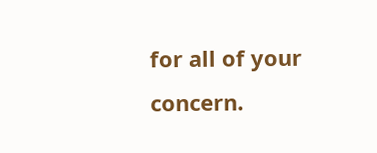for all of your concern.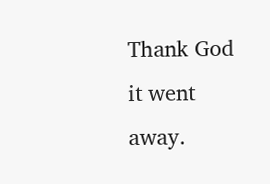Thank God it went away.